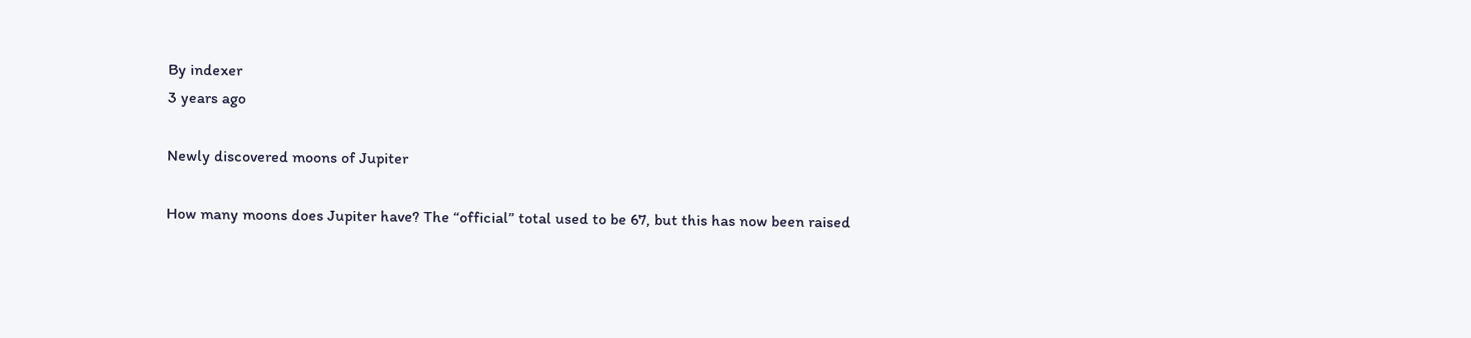By indexer
3 years ago

Newly discovered moons of Jupiter

How many moons does Jupiter have? The “official” total used to be 67, but this has now been raised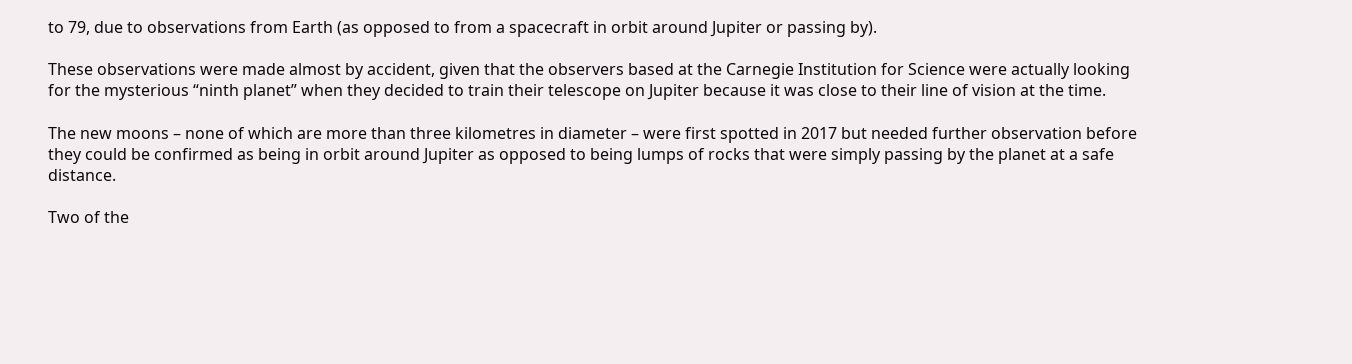to 79, due to observations from Earth (as opposed to from a spacecraft in orbit around Jupiter or passing by).

These observations were made almost by accident, given that the observers based at the Carnegie Institution for Science were actually looking for the mysterious “ninth planet” when they decided to train their telescope on Jupiter because it was close to their line of vision at the time.

The new moons – none of which are more than three kilometres in diameter – were first spotted in 2017 but needed further observation before they could be confirmed as being in orbit around Jupiter as opposed to being lumps of rocks that were simply passing by the planet at a safe distance.

Two of the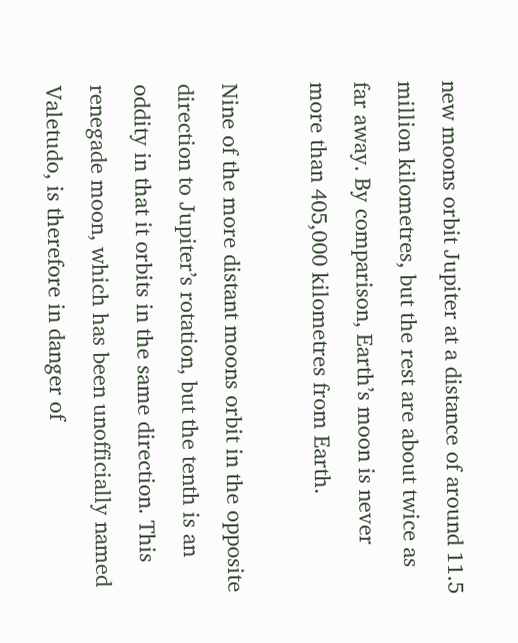new moons orbit Jupiter at a distance of around 11.5 million kilometres, but the rest are about twice as far away. By comparison, Earth’s moon is never more than 405,000 kilometres from Earth.

Nine of the more distant moons orbit in the opposite direction to Jupiter’s rotation, but the tenth is an oddity in that it orbits in the same direction. This renegade moon, which has been unofficially named Valetudo, is therefore in danger of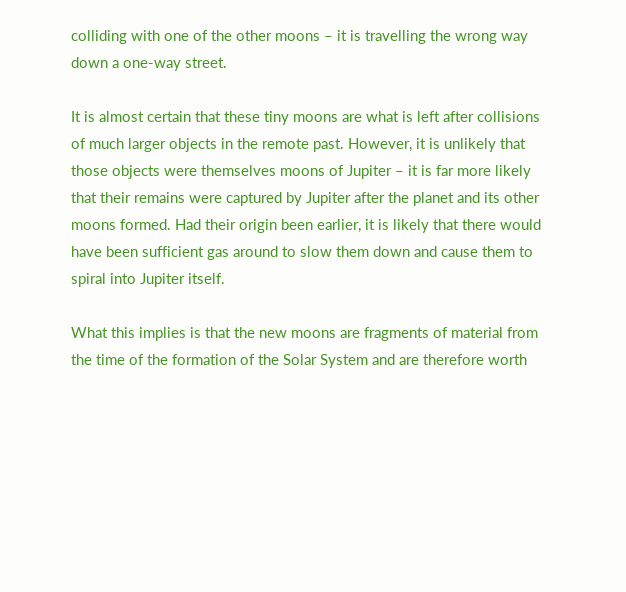colliding with one of the other moons – it is travelling the wrong way down a one-way street.

It is almost certain that these tiny moons are what is left after collisions of much larger objects in the remote past. However, it is unlikely that those objects were themselves moons of Jupiter – it is far more likely that their remains were captured by Jupiter after the planet and its other moons formed. Had their origin been earlier, it is likely that there would have been sufficient gas around to slow them down and cause them to spiral into Jupiter itself.

What this implies is that the new moons are fragments of material from the time of the formation of the Solar System and are therefore worth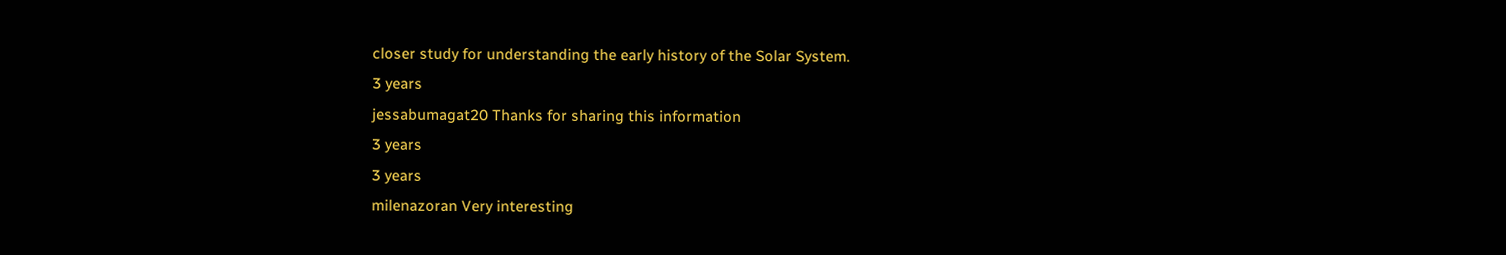closer study for understanding the early history of the Solar System.
3 years
jessabumagat20 Thanks for sharing this information
3 years
3 years
milenazoran Very interesting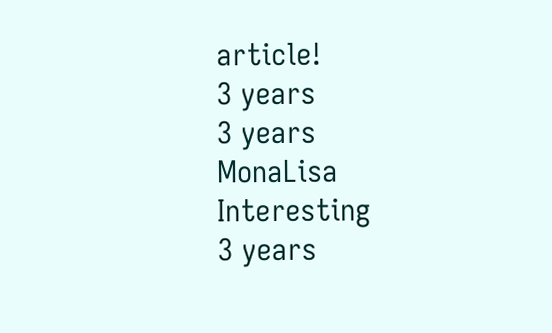article!
3 years
3 years
MonaLisa Interesting
3 years